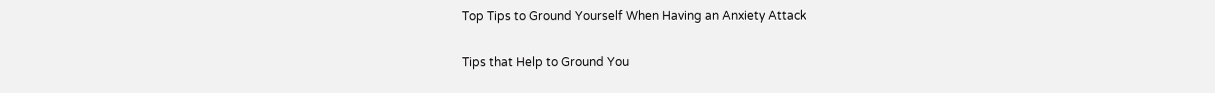Top Tips to Ground Yourself When Having an Anxiety Attack

Tips that Help to Ground You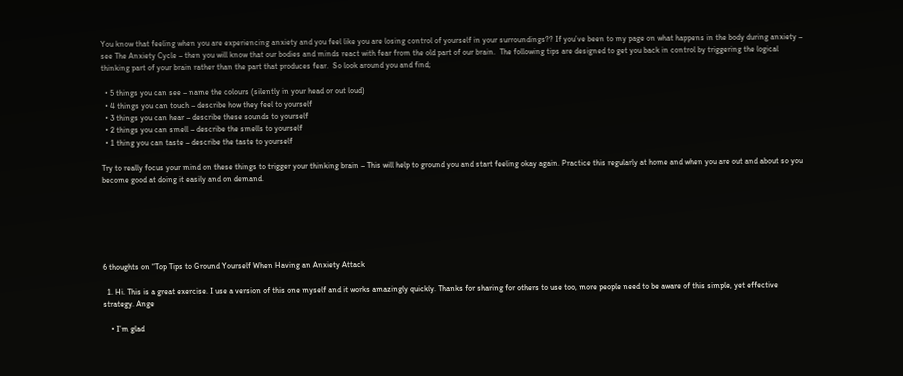You know that feeling when you are experiencing anxiety and you feel like you are losing control of yourself in your surroundings?? If you’ve been to my page on what happens in the body during anxiety – see The Anxiety Cycle – then you will know that our bodies and minds react with fear from the old part of our brain.  The following tips are designed to get you back in control by triggering the logical thinking part of your brain rather than the part that produces fear.  So look around you and find;

  • 5 things you can see – name the colours (silently in your head or out loud)
  • 4 things you can touch – describe how they feel to yourself
  • 3 things you can hear – describe these sounds to yourself
  • 2 things you can smell – describe the smells to yourself
  • 1 thing you can taste – describe the taste to yourself

Try to really focus your mind on these things to trigger your thinking brain – This will help to ground you and start feeling okay again. Practice this regularly at home and when you are out and about so you become good at doing it easily and on demand.






6 thoughts on “Top Tips to Ground Yourself When Having an Anxiety Attack

  1. Hi. This is a great exercise. I use a version of this one myself and it works amazingly quickly. Thanks for sharing for others to use too, more people need to be aware of this simple, yet effective strategy. Ange

    • I’m glad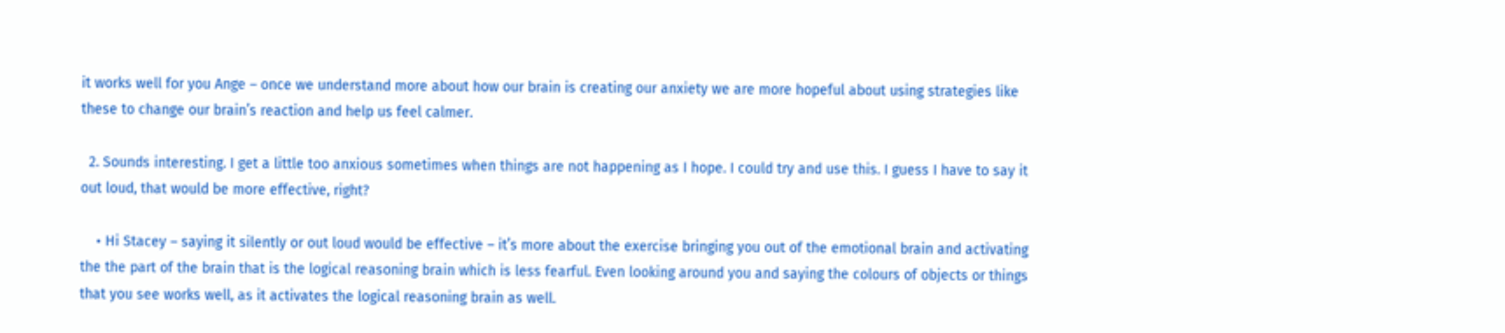it works well for you Ange – once we understand more about how our brain is creating our anxiety we are more hopeful about using strategies like these to change our brain’s reaction and help us feel calmer.

  2. Sounds interesting. I get a little too anxious sometimes when things are not happening as I hope. I could try and use this. I guess I have to say it out loud, that would be more effective, right?

    • Hi Stacey – saying it silently or out loud would be effective – it’s more about the exercise bringing you out of the emotional brain and activating the the part of the brain that is the logical reasoning brain which is less fearful. Even looking around you and saying the colours of objects or things that you see works well, as it activates the logical reasoning brain as well.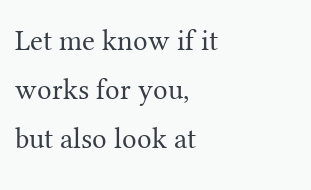Let me know if it works for you, but also look at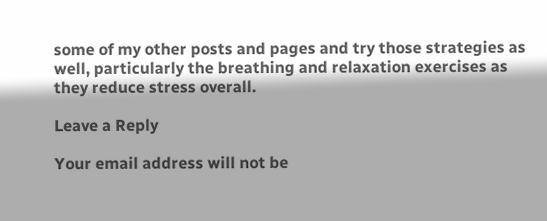some of my other posts and pages and try those strategies as well, particularly the breathing and relaxation exercises as they reduce stress overall.

Leave a Reply

Your email address will not be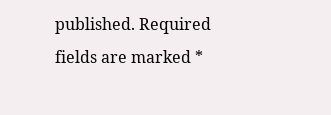published. Required fields are marked *